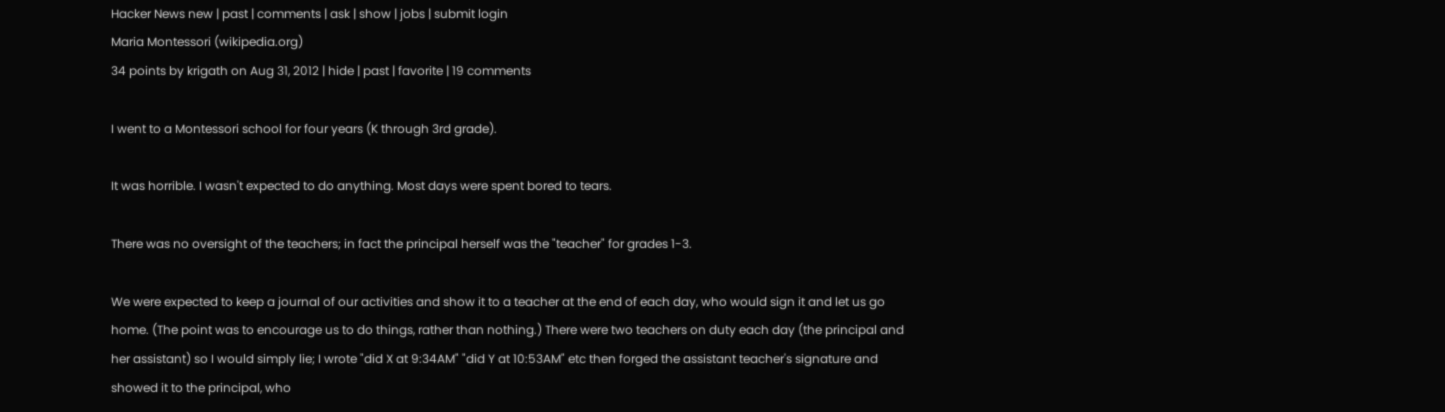Hacker News new | past | comments | ask | show | jobs | submit login
Maria Montessori (wikipedia.org)
34 points by krigath on Aug 31, 2012 | hide | past | favorite | 19 comments

I went to a Montessori school for four years (K through 3rd grade).

It was horrible. I wasn't expected to do anything. Most days were spent bored to tears.

There was no oversight of the teachers; in fact the principal herself was the "teacher" for grades 1-3.

We were expected to keep a journal of our activities and show it to a teacher at the end of each day, who would sign it and let us go home. (The point was to encourage us to do things, rather than nothing.) There were two teachers on duty each day (the principal and her assistant) so I would simply lie; I wrote "did X at 9:34AM" "did Y at 10:53AM" etc then forged the assistant teacher's signature and showed it to the principal, who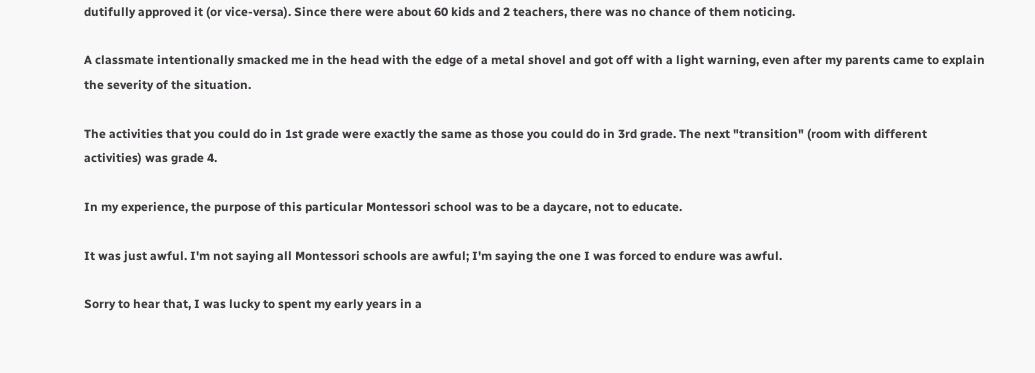dutifully approved it (or vice-versa). Since there were about 60 kids and 2 teachers, there was no chance of them noticing.

A classmate intentionally smacked me in the head with the edge of a metal shovel and got off with a light warning, even after my parents came to explain the severity of the situation.

The activities that you could do in 1st grade were exactly the same as those you could do in 3rd grade. The next "transition" (room with different activities) was grade 4.

In my experience, the purpose of this particular Montessori school was to be a daycare, not to educate.

It was just awful. I'm not saying all Montessori schools are awful; I'm saying the one I was forced to endure was awful.

Sorry to hear that, I was lucky to spent my early years in a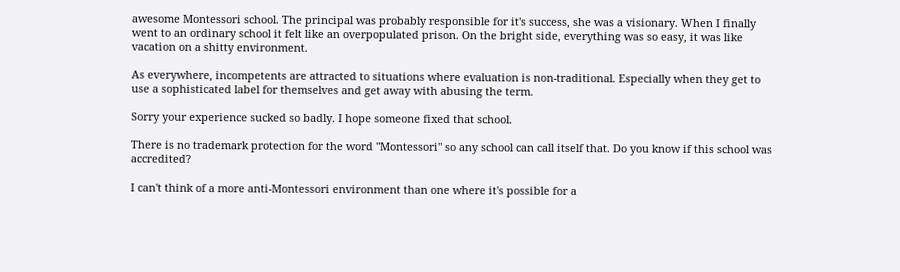awesome Montessori school. The principal was probably responsible for it's success, she was a visionary. When I finally went to an ordinary school it felt like an overpopulated prison. On the bright side, everything was so easy, it was like vacation on a shitty environment.

As everywhere, incompetents are attracted to situations where evaluation is non-traditional. Especially when they get to use a sophisticated label for themselves and get away with abusing the term.

Sorry your experience sucked so badly. I hope someone fixed that school.

There is no trademark protection for the word "Montessori" so any school can call itself that. Do you know if this school was accredited?

I can't think of a more anti-Montessori environment than one where it's possible for a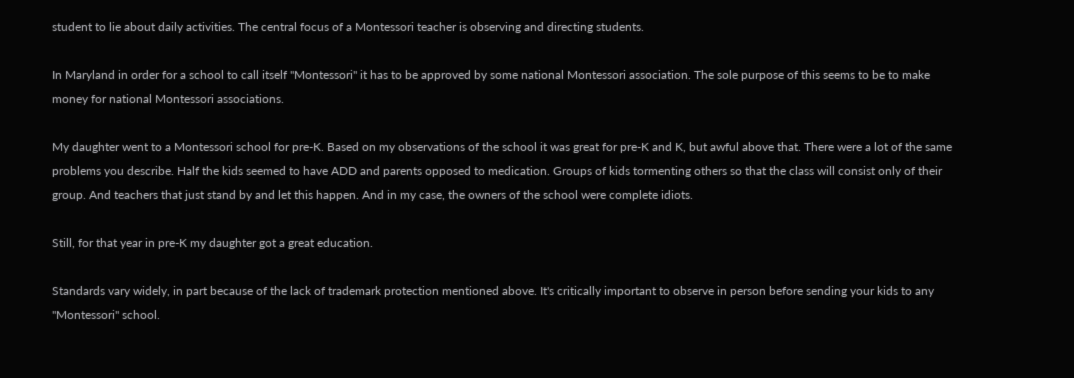student to lie about daily activities. The central focus of a Montessori teacher is observing and directing students.

In Maryland in order for a school to call itself "Montessori" it has to be approved by some national Montessori association. The sole purpose of this seems to be to make money for national Montessori associations.

My daughter went to a Montessori school for pre-K. Based on my observations of the school it was great for pre-K and K, but awful above that. There were a lot of the same problems you describe. Half the kids seemed to have ADD and parents opposed to medication. Groups of kids tormenting others so that the class will consist only of their group. And teachers that just stand by and let this happen. And in my case, the owners of the school were complete idiots.

Still, for that year in pre-K my daughter got a great education.

Standards vary widely, in part because of the lack of trademark protection mentioned above. It's critically important to observe in person before sending your kids to any "Montessori" school.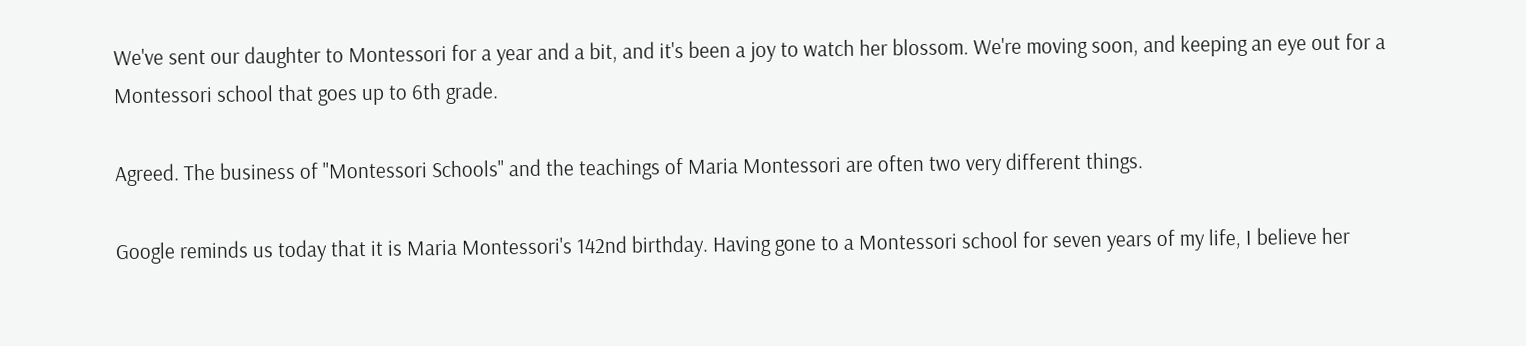We've sent our daughter to Montessori for a year and a bit, and it's been a joy to watch her blossom. We're moving soon, and keeping an eye out for a Montessori school that goes up to 6th grade.

Agreed. The business of "Montessori Schools" and the teachings of Maria Montessori are often two very different things.

Google reminds us today that it is Maria Montessori's 142nd birthday. Having gone to a Montessori school for seven years of my life, I believe her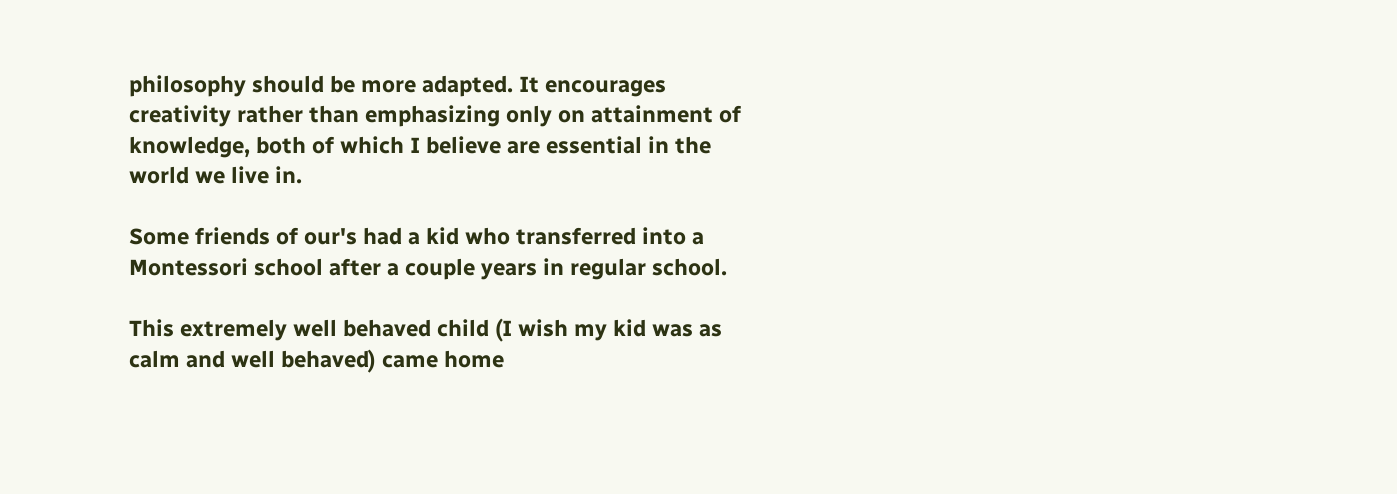philosophy should be more adapted. It encourages creativity rather than emphasizing only on attainment of knowledge, both of which I believe are essential in the world we live in.

Some friends of our's had a kid who transferred into a Montessori school after a couple years in regular school.

This extremely well behaved child (I wish my kid was as calm and well behaved) came home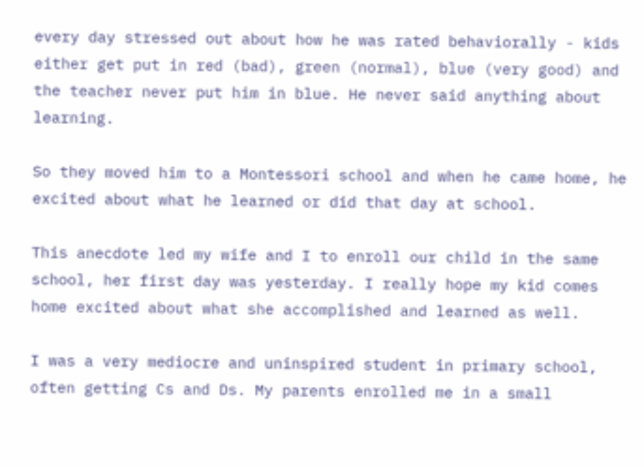every day stressed out about how he was rated behaviorally - kids either get put in red (bad), green (normal), blue (very good) and the teacher never put him in blue. He never said anything about learning.

So they moved him to a Montessori school and when he came home, he excited about what he learned or did that day at school.

This anecdote led my wife and I to enroll our child in the same school, her first day was yesterday. I really hope my kid comes home excited about what she accomplished and learned as well.

I was a very mediocre and uninspired student in primary school, often getting Cs and Ds. My parents enrolled me in a small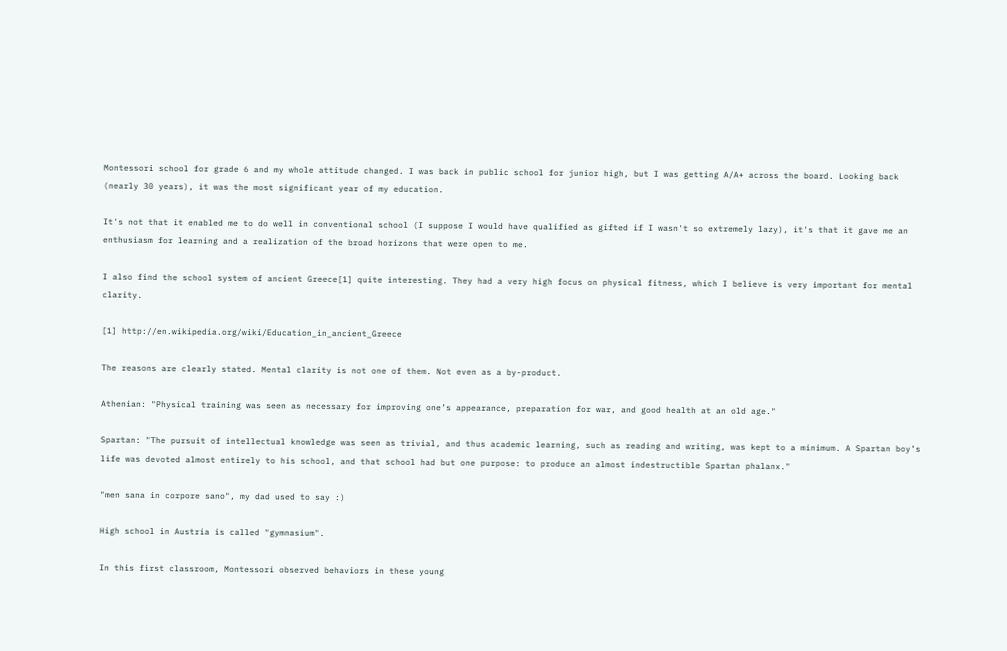Montessori school for grade 6 and my whole attitude changed. I was back in public school for junior high, but I was getting A/A+ across the board. Looking back (nearly 30 years), it was the most significant year of my education.

It's not that it enabled me to do well in conventional school (I suppose I would have qualified as gifted if I wasn't so extremely lazy), it's that it gave me an enthusiasm for learning and a realization of the broad horizons that were open to me.

I also find the school system of ancient Greece[1] quite interesting. They had a very high focus on physical fitness, which I believe is very important for mental clarity.

[1] http://en.wikipedia.org/wiki/Education_in_ancient_Greece

The reasons are clearly stated. Mental clarity is not one of them. Not even as a by-product.

Athenian: "Physical training was seen as necessary for improving one’s appearance, preparation for war, and good health at an old age."

Spartan: "The pursuit of intellectual knowledge was seen as trivial, and thus academic learning, such as reading and writing, was kept to a minimum. A Spartan boy’s life was devoted almost entirely to his school, and that school had but one purpose: to produce an almost indestructible Spartan phalanx."

"men sana in corpore sano", my dad used to say :)

High school in Austria is called "gymnasium".

In this first classroom, Montessori observed behaviors in these young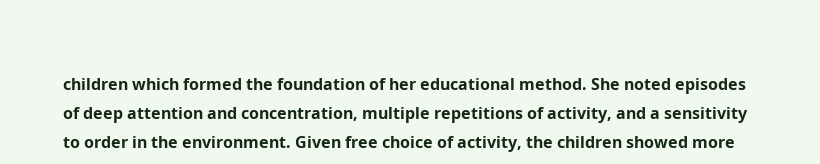children which formed the foundation of her educational method. She noted episodes of deep attention and concentration, multiple repetitions of activity, and a sensitivity to order in the environment. Given free choice of activity, the children showed more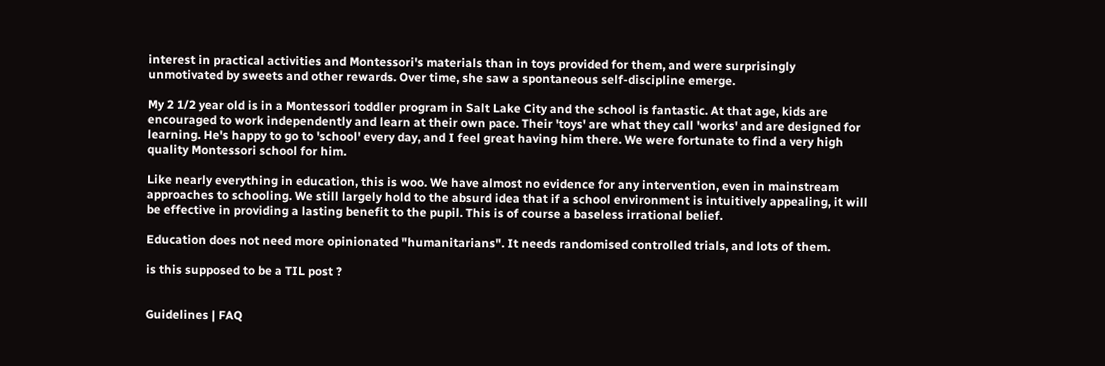interest in practical activities and Montessori's materials than in toys provided for them, and were surprisingly unmotivated by sweets and other rewards. Over time, she saw a spontaneous self-discipline emerge.

My 2 1/2 year old is in a Montessori toddler program in Salt Lake City and the school is fantastic. At that age, kids are encouraged to work independently and learn at their own pace. Their 'toys' are what they call 'works' and are designed for learning. He's happy to go to 'school' every day, and I feel great having him there. We were fortunate to find a very high quality Montessori school for him.

Like nearly everything in education, this is woo. We have almost no evidence for any intervention, even in mainstream approaches to schooling. We still largely hold to the absurd idea that if a school environment is intuitively appealing, it will be effective in providing a lasting benefit to the pupil. This is of course a baseless irrational belief.

Education does not need more opinionated "humanitarians". It needs randomised controlled trials, and lots of them.

is this supposed to be a TIL post ?


Guidelines | FAQ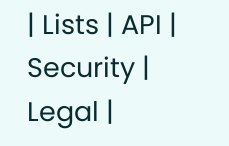| Lists | API | Security | Legal |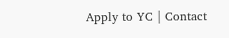Apply to YC | Contact